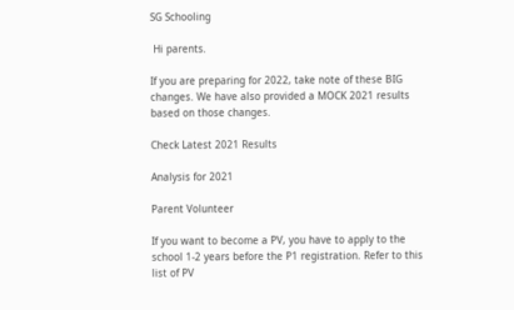SG Schooling

 Hi parents.

If you are preparing for 2022, take note of these BIG changes. We have also provided a MOCK 2021 results based on those changes.

Check Latest 2021 Results

Analysis for 2021

Parent Volunteer

If you want to become a PV, you have to apply to the school 1-2 years before the P1 registration. Refer to this list of PV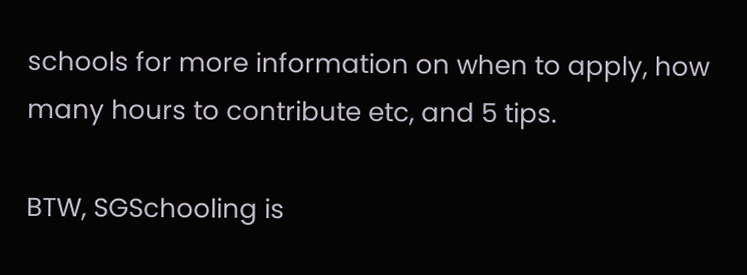schools for more information on when to apply, how many hours to contribute etc, and 5 tips.

BTW, SGSchooling is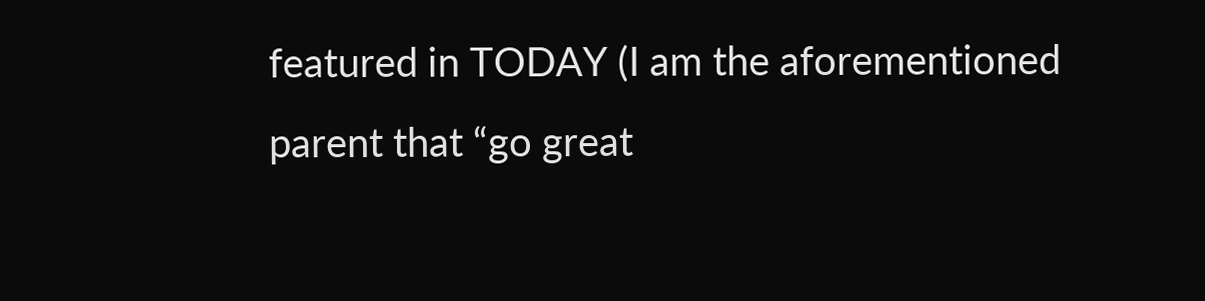featured in TODAY (I am the aforementioned parent that “go great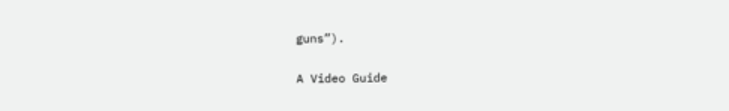guns”).

A Video Guide